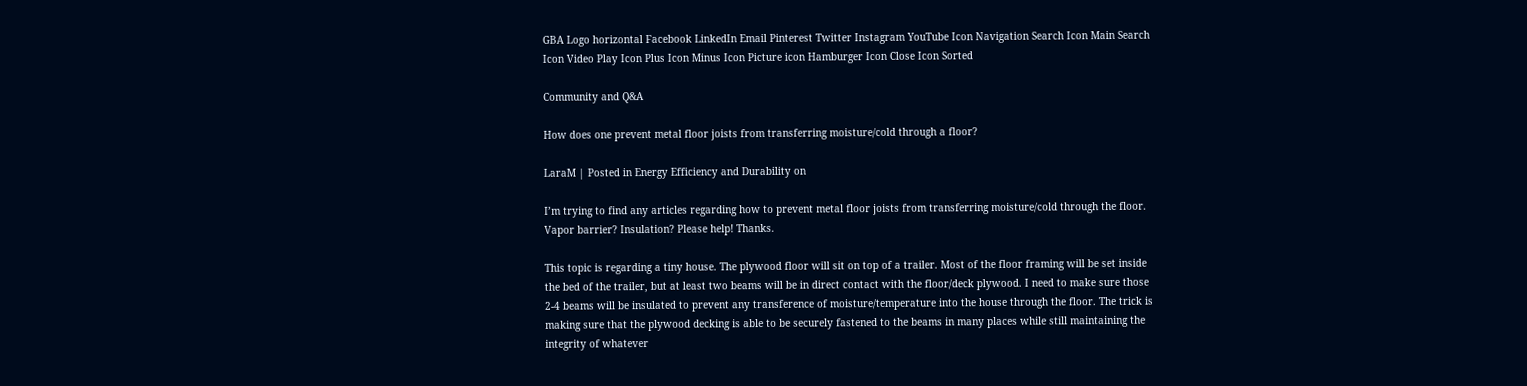GBA Logo horizontal Facebook LinkedIn Email Pinterest Twitter Instagram YouTube Icon Navigation Search Icon Main Search Icon Video Play Icon Plus Icon Minus Icon Picture icon Hamburger Icon Close Icon Sorted

Community and Q&A

How does one prevent metal floor joists from transferring moisture/cold through a floor?

LaraM | Posted in Energy Efficiency and Durability on

I’m trying to find any articles regarding how to prevent metal floor joists from transferring moisture/cold through the floor. Vapor barrier? Insulation? Please help! Thanks.

This topic is regarding a tiny house. The plywood floor will sit on top of a trailer. Most of the floor framing will be set inside the bed of the trailer, but at least two beams will be in direct contact with the floor/deck plywood. I need to make sure those 2-4 beams will be insulated to prevent any transference of moisture/temperature into the house through the floor. The trick is making sure that the plywood decking is able to be securely fastened to the beams in many places while still maintaining the integrity of whatever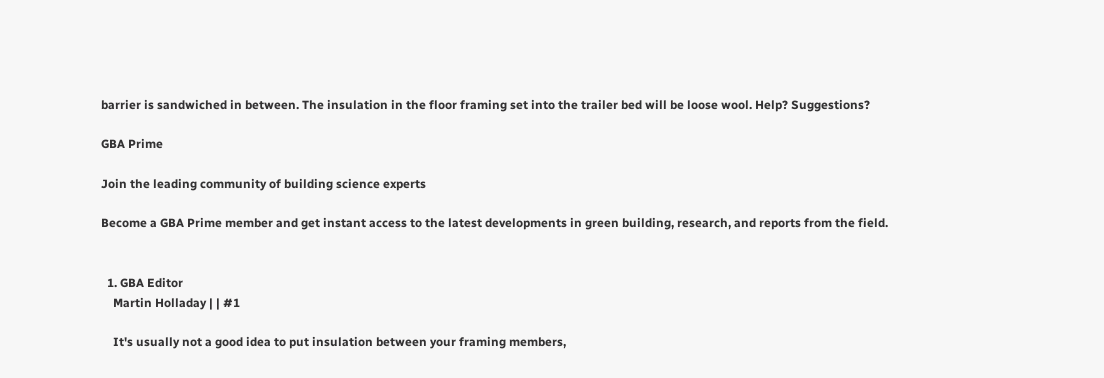barrier is sandwiched in between. The insulation in the floor framing set into the trailer bed will be loose wool. Help? Suggestions?

GBA Prime

Join the leading community of building science experts

Become a GBA Prime member and get instant access to the latest developments in green building, research, and reports from the field.


  1. GBA Editor
    Martin Holladay | | #1

    It's usually not a good idea to put insulation between your framing members,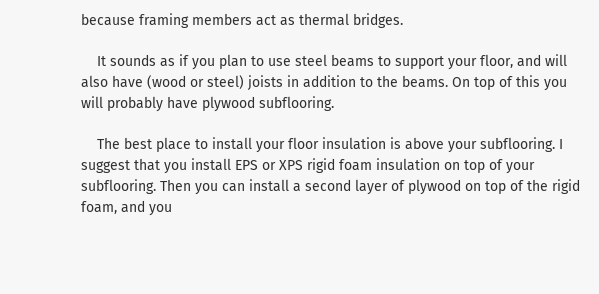because framing members act as thermal bridges.

    It sounds as if you plan to use steel beams to support your floor, and will also have (wood or steel) joists in addition to the beams. On top of this you will probably have plywood subflooring.

    The best place to install your floor insulation is above your subflooring. I suggest that you install EPS or XPS rigid foam insulation on top of your subflooring. Then you can install a second layer of plywood on top of the rigid foam, and you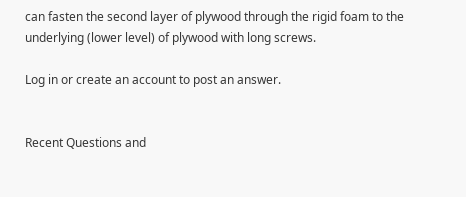can fasten the second layer of plywood through the rigid foam to the underlying (lower level) of plywood with long screws.

Log in or create an account to post an answer.


Recent Questions and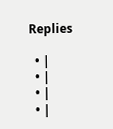Replies

  • |
  • |
  • |
  • |